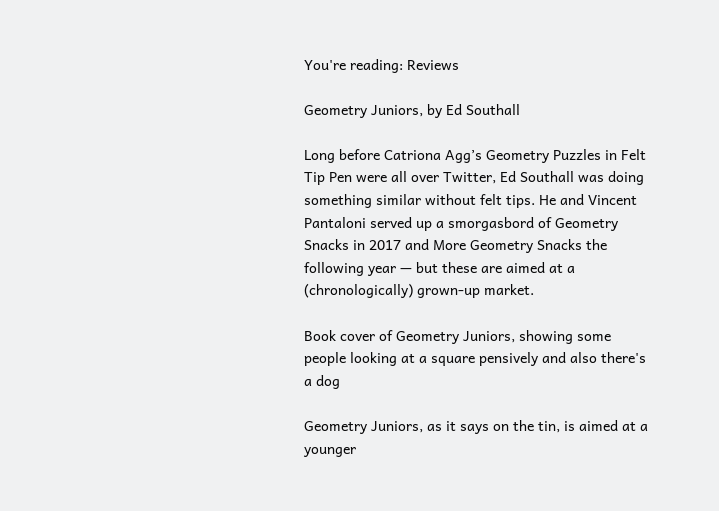You're reading: Reviews

Geometry Juniors, by Ed Southall

Long before Catriona Agg’s Geometry Puzzles in Felt Tip Pen were all over Twitter, Ed Southall was doing something similar without felt tips. He and Vincent Pantaloni served up a smorgasbord of Geometry Snacks in 2017 and More Geometry Snacks the following year — but these are aimed at a (chronologically) grown-up market.

Book cover of Geometry Juniors, showing some people looking at a square pensively and also there's a dog

Geometry Juniors, as it says on the tin, is aimed at a younger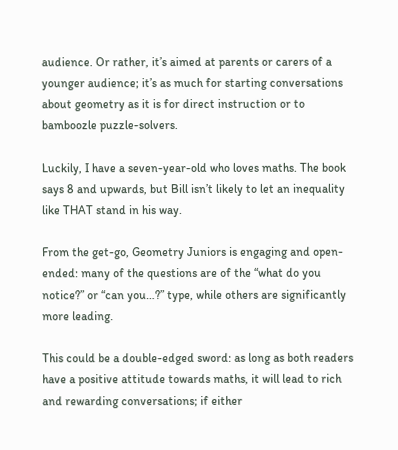audience. Or rather, it’s aimed at parents or carers of a younger audience; it’s as much for starting conversations about geometry as it is for direct instruction or to bamboozle puzzle-solvers.

Luckily, I have a seven-year-old who loves maths. The book says 8 and upwards, but Bill isn’t likely to let an inequality like THAT stand in his way.

From the get-go, Geometry Juniors is engaging and open-ended: many of the questions are of the “what do you notice?” or “can you…?” type, while others are significantly more leading.

This could be a double-edged sword: as long as both readers have a positive attitude towards maths, it will lead to rich and rewarding conversations; if either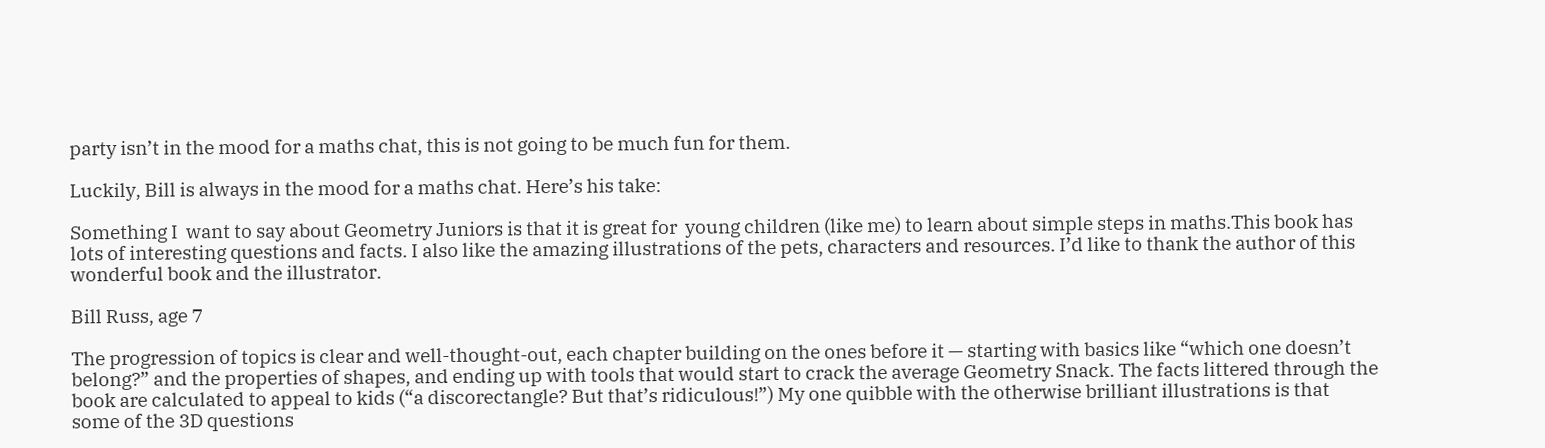party isn’t in the mood for a maths chat, this is not going to be much fun for them.

Luckily, Bill is always in the mood for a maths chat. Here’s his take:

Something I  want to say about Geometry Juniors is that it is great for  young children (like me) to learn about simple steps in maths.This book has lots of interesting questions and facts. I also like the amazing illustrations of the pets, characters and resources. I’d like to thank the author of this wonderful book and the illustrator.

Bill Russ, age 7

The progression of topics is clear and well-thought-out, each chapter building on the ones before it — starting with basics like “which one doesn’t belong?” and the properties of shapes, and ending up with tools that would start to crack the average Geometry Snack. The facts littered through the book are calculated to appeal to kids (“a discorectangle? But that’s ridiculous!”) My one quibble with the otherwise brilliant illustrations is that some of the 3D questions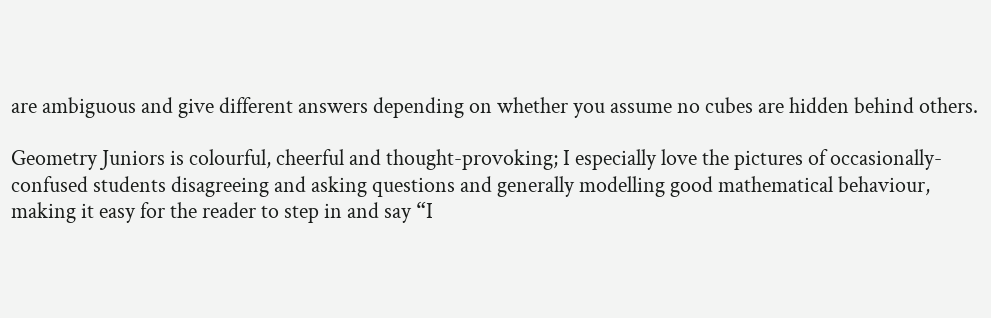are ambiguous and give different answers depending on whether you assume no cubes are hidden behind others.

Geometry Juniors is colourful, cheerful and thought-provoking; I especially love the pictures of occasionally-confused students disagreeing and asking questions and generally modelling good mathematical behaviour, making it easy for the reader to step in and say “I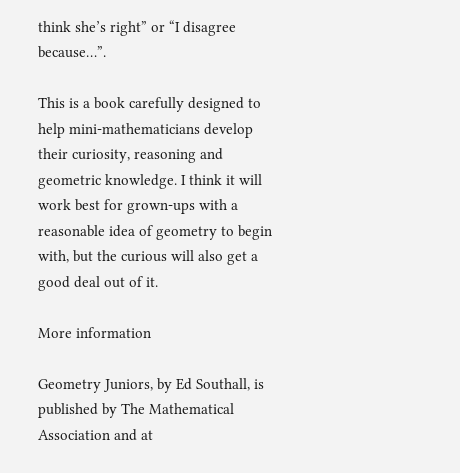think she’s right” or “I disagree because…”.

This is a book carefully designed to help mini-mathematicians develop their curiosity, reasoning and geometric knowledge. I think it will work best for grown-ups with a reasonable idea of geometry to begin with, but the curious will also get a good deal out of it.

More information

Geometry Juniors, by Ed Southall, is published by The Mathematical Association and at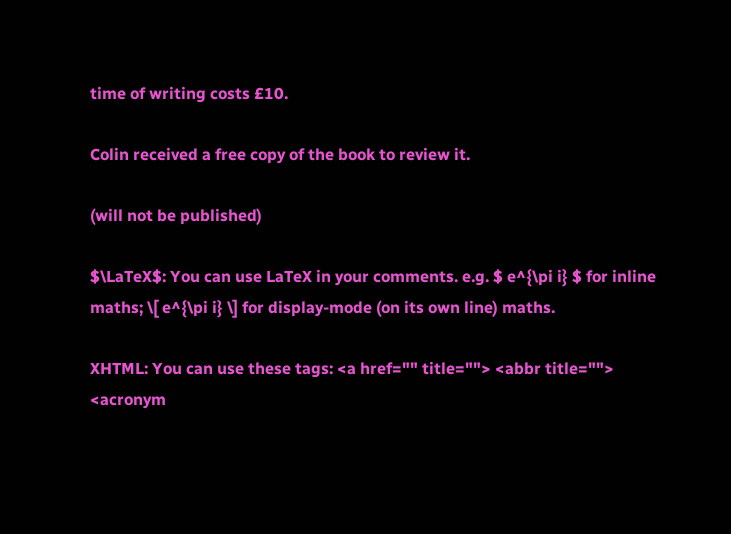time of writing costs £10.

Colin received a free copy of the book to review it.

(will not be published)

$\LaTeX$: You can use LaTeX in your comments. e.g. $ e^{\pi i} $ for inline maths; \[ e^{\pi i} \] for display-mode (on its own line) maths.

XHTML: You can use these tags: <a href="" title=""> <abbr title=""> <acronym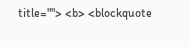title=""> <b> <blockquote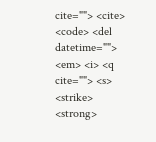cite=""> <cite> <code> <del datetime=""> <em> <i> <q cite=""> <s> <strike> <strong>